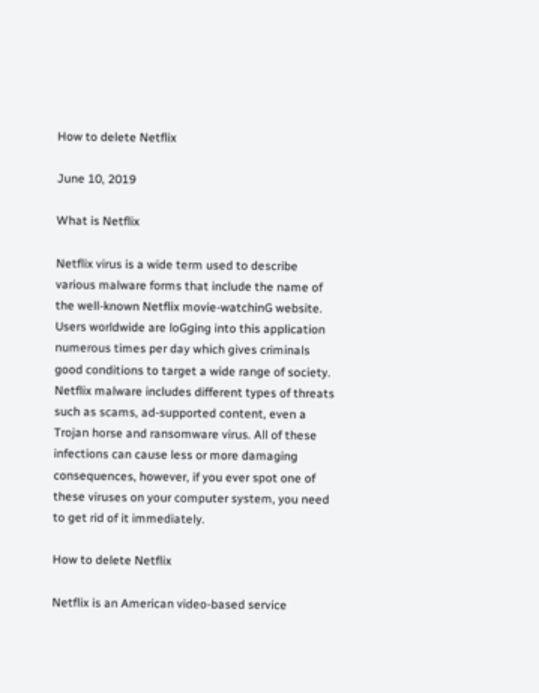How to delete Netflix

June 10, 2019

What is Netflix

Netflix virus is a wide term used to describe various malware forms that include the name of the well-known Netflix movie-watchinG website. Users worldwide are loGging into this application numerous times per day which gives criminals good conditions to target a wide range of society. Netflix malware includes different types of threats such as scams, ad-supported content, even a Trojan horse and ransomware virus. All of these infections can cause less or more damaging consequences, however, if you ever spot one of these viruses on your computer system, you need to get rid of it immediately.

How to delete Netflix

Netflix is an American video-based service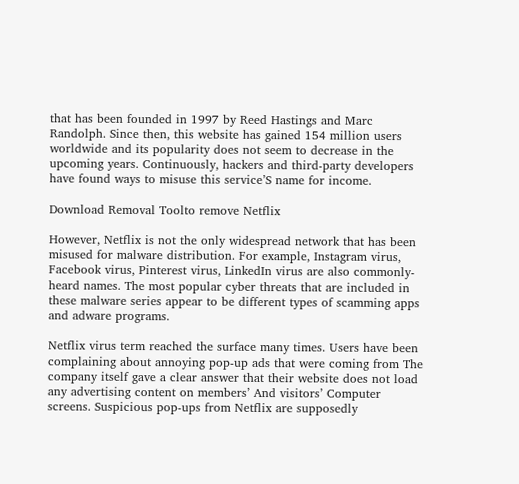that has been founded in 1997 by Reed Hastings and Marc Randolph. Since then, this website has gained 154 million users worldwide and its popularity does not seem to decrease in the upcoming years. Continuously, hackers and third-party developers have found ways to misuse this service’S name for income.

Download Removal Toolto remove Netflix

However, Netflix is not the only widespread network that has been misused for malware distribution. For example, Instagram virus, Facebook virus, Pinterest virus, LinkedIn virus are also commonly-heard names. The most popular cyber threats that are included in these malware series appear to be different types of scamming apps and adware programs.

Netflix virus term reached the surface many times. Users have been complaining about annoying pop-up ads that were coming from The company itself gave a clear answer that their website does not load any advertising content on members’ And visitors’ Computer screens. Suspicious pop-ups from Netflix are supposedly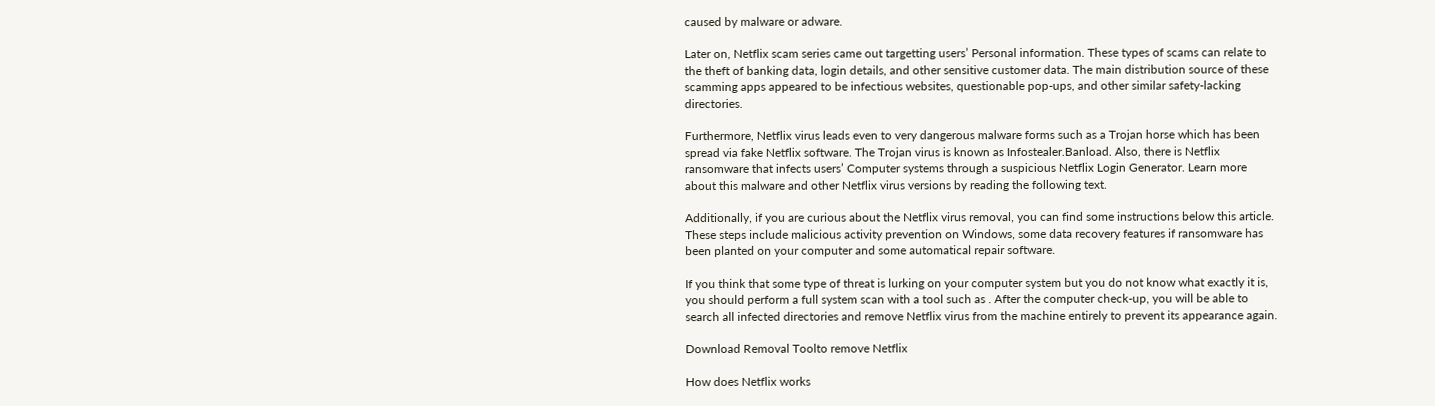caused by malware or adware.

Later on, Netflix scam series came out targetting users’ Personal information. These types of scams can relate to the theft of banking data, login details, and other sensitive customer data. The main distribution source of these scamming apps appeared to be infectious websites, questionable pop-ups, and other similar safety-lacking directories.

Furthermore, Netflix virus leads even to very dangerous malware forms such as a Trojan horse which has been spread via fake Netflix software. The Trojan virus is known as Infostealer.Banload. Also, there is Netflix ransomware that infects users’ Computer systems through a suspicious Netflix Login Generator. Learn more about this malware and other Netflix virus versions by reading the following text.

Additionally, if you are curious about the Netflix virus removal, you can find some instructions below this article. These steps include malicious activity prevention on Windows, some data recovery features if ransomware has been planted on your computer and some automatical repair software.

If you think that some type of threat is lurking on your computer system but you do not know what exactly it is, you should perform a full system scan with a tool such as . After the computer check-up, you will be able to search all infected directories and remove Netflix virus from the machine entirely to prevent its appearance again.

Download Removal Toolto remove Netflix

How does Netflix works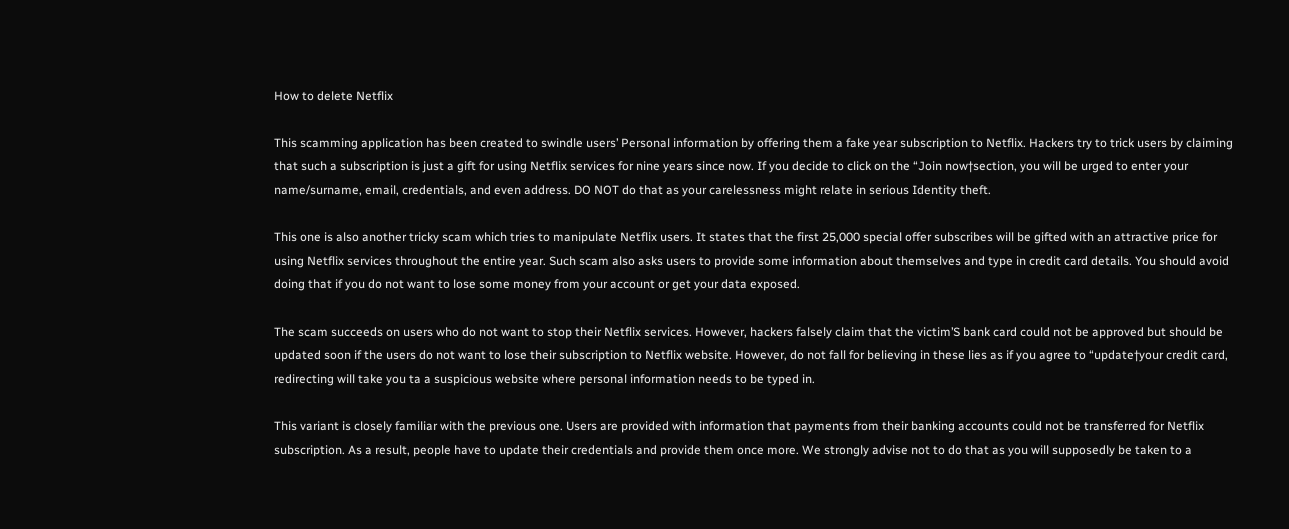How to delete Netflix

This scamming application has been created to swindle users’ Personal information by offering them a fake year subscription to Netflix. Hackers try to trick users by claiming that such a subscription is just a gift for using Netflix services for nine years since now. If you decide to click on the “Join now†section, you will be urged to enter your name/surname, email, credentials, and even address. DO NOT do that as your carelessness might relate in serious Identity theft.

This one is also another tricky scam which tries to manipulate Netflix users. It states that the first 25,000 special offer subscribes will be gifted with an attractive price for using Netflix services throughout the entire year. Such scam also asks users to provide some information about themselves and type in credit card details. You should avoid doing that if you do not want to lose some money from your account or get your data exposed.

The scam succeeds on users who do not want to stop their Netflix services. However, hackers falsely claim that the victim’S bank card could not be approved but should be updated soon if the users do not want to lose their subscription to Netflix website. However, do not fall for believing in these lies as if you agree to “update†your credit card, redirecting will take you ta a suspicious website where personal information needs to be typed in.

This variant is closely familiar with the previous one. Users are provided with information that payments from their banking accounts could not be transferred for Netflix subscription. As a result, people have to update their credentials and provide them once more. We strongly advise not to do that as you will supposedly be taken to a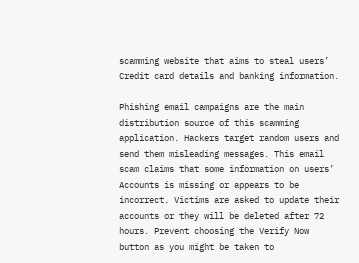scamming website that aims to steal users’ Credit card details and banking information.

Phishing email campaigns are the main distribution source of this scamming application. Hackers target random users and send them misleading messages. This email scam claims that some information on users’ Accounts is missing or appears to be incorrect. Victims are asked to update their accounts or they will be deleted after 72 hours. Prevent choosing the Verify Now button as you might be taken to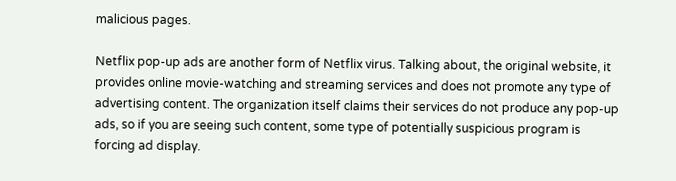malicious pages.

Netflix pop-up ads are another form of Netflix virus. Talking about, the original website, it provides online movie-watching and streaming services and does not promote any type of advertising content. The organization itself claims their services do not produce any pop-up ads, so if you are seeing such content, some type of potentially suspicious program is forcing ad display.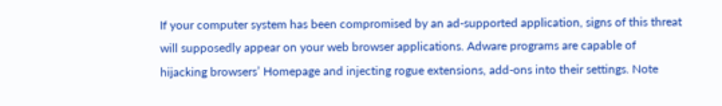If your computer system has been compromised by an ad-supported application, signs of this threat will supposedly appear on your web browser applications. Adware programs are capable of hijacking browsers’ Homepage and injecting rogue extensions, add-ons into their settings. Note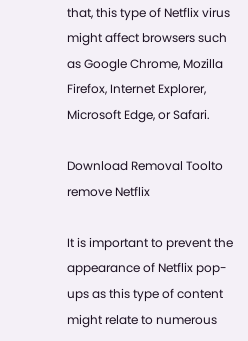that, this type of Netflix virus might affect browsers such as Google Chrome, Mozilla Firefox, Internet Explorer, Microsoft Edge, or Safari.

Download Removal Toolto remove Netflix

It is important to prevent the appearance of Netflix pop-ups as this type of content might relate to numerous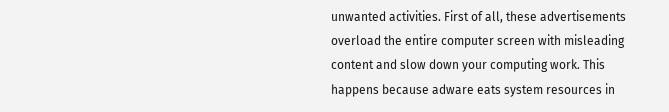unwanted activities. First of all, these advertisements overload the entire computer screen with misleading content and slow down your computing work. This happens because adware eats system resources in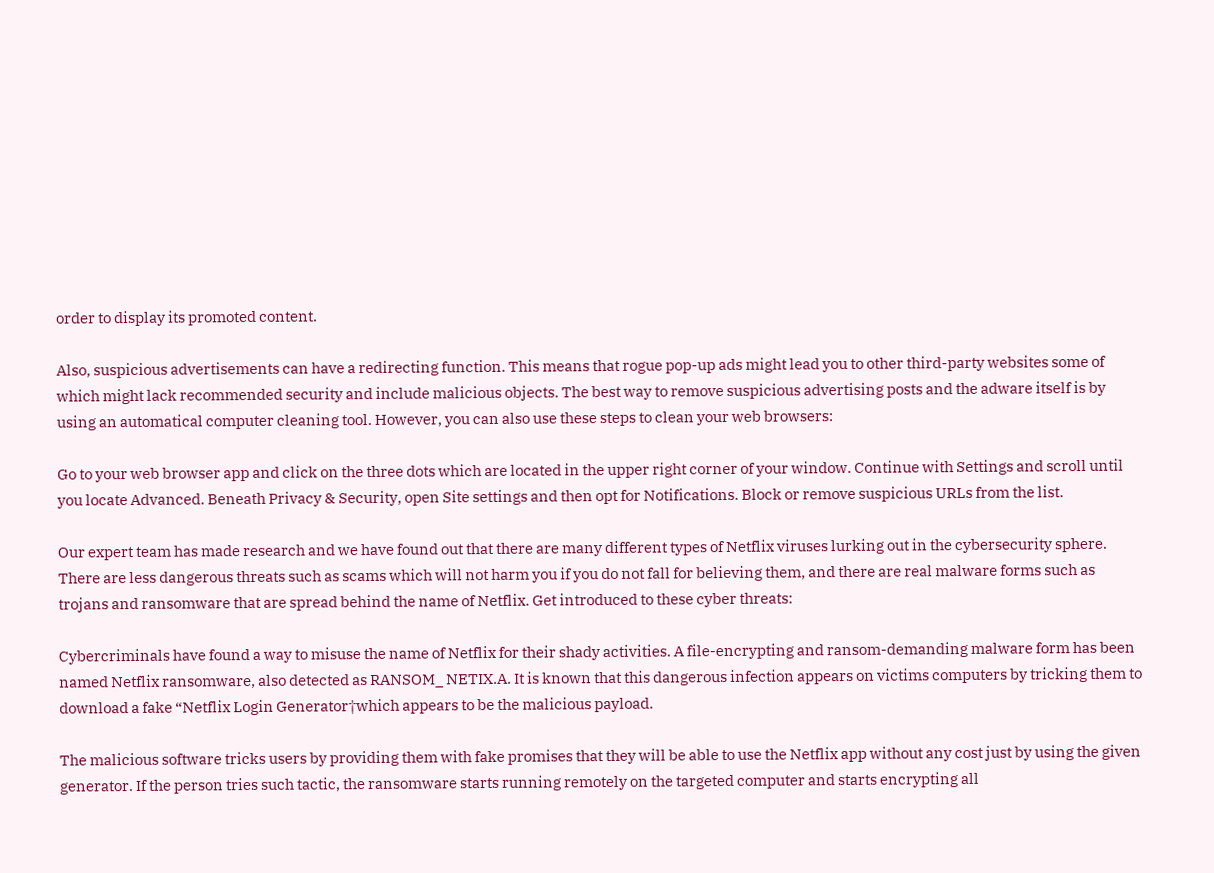order to display its promoted content.

Also, suspicious advertisements can have a redirecting function. This means that rogue pop-up ads might lead you to other third-party websites some of which might lack recommended security and include malicious objects. The best way to remove suspicious advertising posts and the adware itself is by using an automatical computer cleaning tool. However, you can also use these steps to clean your web browsers:

Go to your web browser app and click on the three dots which are located in the upper right corner of your window. Continue with Settings and scroll until you locate Advanced. Beneath Privacy & Security, open Site settings and then opt for Notifications. Block or remove suspicious URLs from the list.

Our expert team has made research and we have found out that there are many different types of Netflix viruses lurking out in the cybersecurity sphere. There are less dangerous threats such as scams which will not harm you if you do not fall for believing them, and there are real malware forms such as trojans and ransomware that are spread behind the name of Netflix. Get introduced to these cyber threats:

Cybercriminals have found a way to misuse the name of Netflix for their shady activities. A file-encrypting and ransom-demanding malware form has been named Netflix ransomware, also detected as RANSOM_ NETIX.A. It is known that this dangerous infection appears on victims computers by tricking them to download a fake “Netflix Login Generator†which appears to be the malicious payload.

The malicious software tricks users by providing them with fake promises that they will be able to use the Netflix app without any cost just by using the given generator. If the person tries such tactic, the ransomware starts running remotely on the targeted computer and starts encrypting all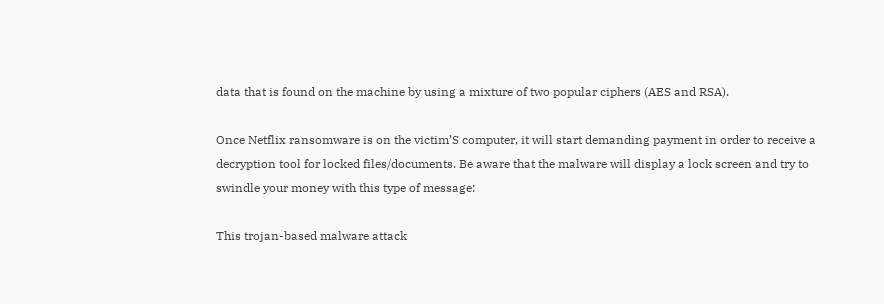data that is found on the machine by using a mixture of two popular ciphers (AES and RSA).

Once Netflix ransomware is on the victim’S computer, it will start demanding payment in order to receive a decryption tool for locked files/documents. Be aware that the malware will display a lock screen and try to swindle your money with this type of message:

This trojan-based malware attack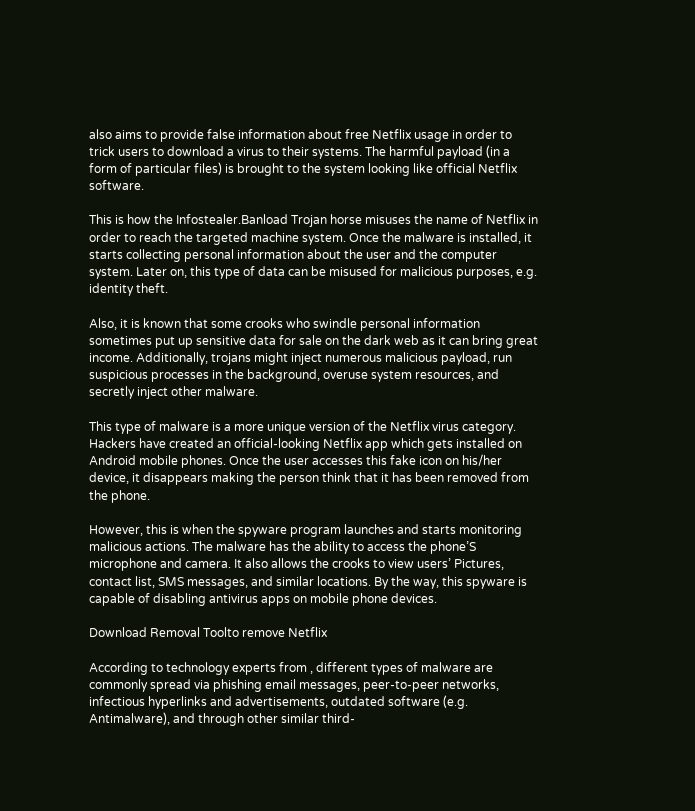also aims to provide false information about free Netflix usage in order to trick users to download a virus to their systems. The harmful payload (in a form of particular files) is brought to the system looking like official Netflix software.

This is how the Infostealer.Banload Trojan horse misuses the name of Netflix in order to reach the targeted machine system. Once the malware is installed, it starts collecting personal information about the user and the computer system. Later on, this type of data can be misused for malicious purposes, e.g. identity theft.

Also, it is known that some crooks who swindle personal information sometimes put up sensitive data for sale on the dark web as it can bring great income. Additionally, trojans might inject numerous malicious payload, run suspicious processes in the background, overuse system resources, and secretly inject other malware.

This type of malware is a more unique version of the Netflix virus category. Hackers have created an official-looking Netflix app which gets installed on Android mobile phones. Once the user accesses this fake icon on his/her device, it disappears making the person think that it has been removed from the phone.

However, this is when the spyware program launches and starts monitoring malicious actions. The malware has the ability to access the phone’S microphone and camera. It also allows the crooks to view users’ Pictures, contact list, SMS messages, and similar locations. By the way, this spyware is capable of disabling antivirus apps on mobile phone devices.

Download Removal Toolto remove Netflix

According to technology experts from , different types of malware are commonly spread via phishing email messages, peer-to-peer networks, infectious hyperlinks and advertisements, outdated software (e.g. Antimalware), and through other similar third-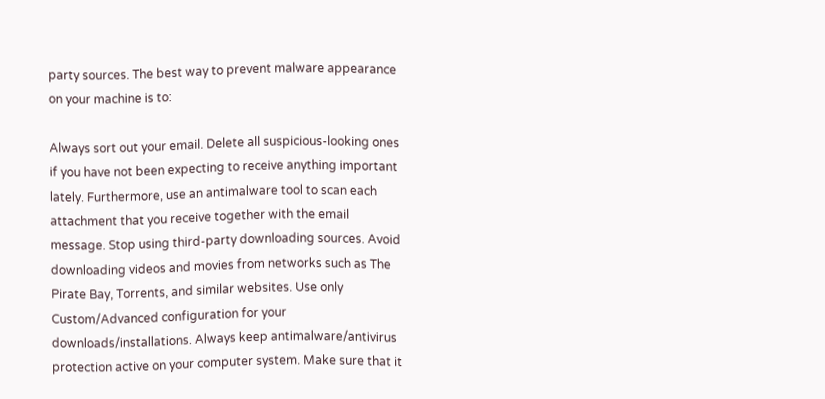party sources. The best way to prevent malware appearance on your machine is to:

Always sort out your email. Delete all suspicious-looking ones if you have not been expecting to receive anything important lately. Furthermore, use an antimalware tool to scan each attachment that you receive together with the email message. Stop using third-party downloading sources. Avoid downloading videos and movies from networks such as The Pirate Bay, Torrents, and similar websites. Use only Custom/Advanced configuration for your downloads/installations. Always keep antimalware/antivirus protection active on your computer system. Make sure that it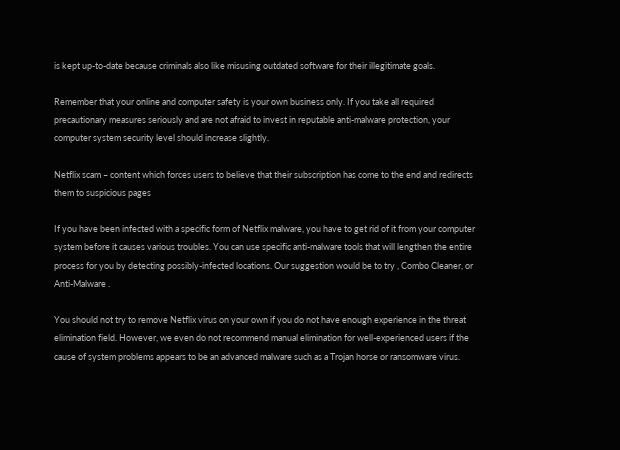is kept up-to-date because criminals also like misusing outdated software for their illegitimate goals.

Remember that your online and computer safety is your own business only. If you take all required precautionary measures seriously and are not afraid to invest in reputable anti-malware protection, your computer system security level should increase slightly.

Netflix scam – content which forces users to believe that their subscription has come to the end and redirects them to suspicious pages

If you have been infected with a specific form of Netflix malware, you have to get rid of it from your computer system before it causes various troubles. You can use specific anti-malware tools that will lengthen the entire process for you by detecting possibly-infected locations. Our suggestion would be to try , Combo Cleaner, or Anti-Malware .

You should not try to remove Netflix virus on your own if you do not have enough experience in the threat elimination field. However, we even do not recommend manual elimination for well-experienced users if the cause of system problems appears to be an advanced malware such as a Trojan horse or ransomware virus.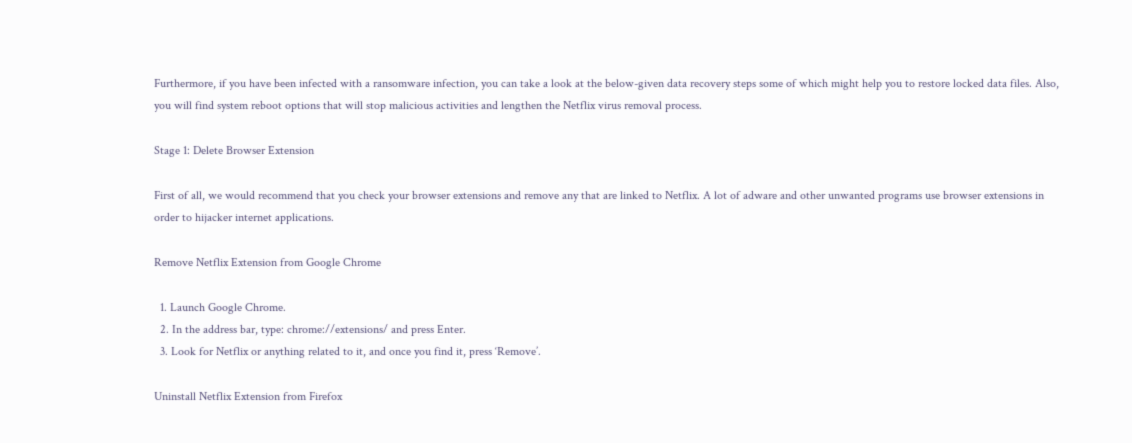Furthermore, if you have been infected with a ransomware infection, you can take a look at the below-given data recovery steps some of which might help you to restore locked data files. Also, you will find system reboot options that will stop malicious activities and lengthen the Netflix virus removal process.

Stage 1: Delete Browser Extension

First of all, we would recommend that you check your browser extensions and remove any that are linked to Netflix. A lot of adware and other unwanted programs use browser extensions in order to hijacker internet applications.

Remove Netflix Extension from Google Chrome

  1. Launch Google Chrome.
  2. In the address bar, type: chrome://extensions/ and press Enter.
  3. Look for Netflix or anything related to it, and once you find it, press ‘Remove’.

Uninstall Netflix Extension from Firefox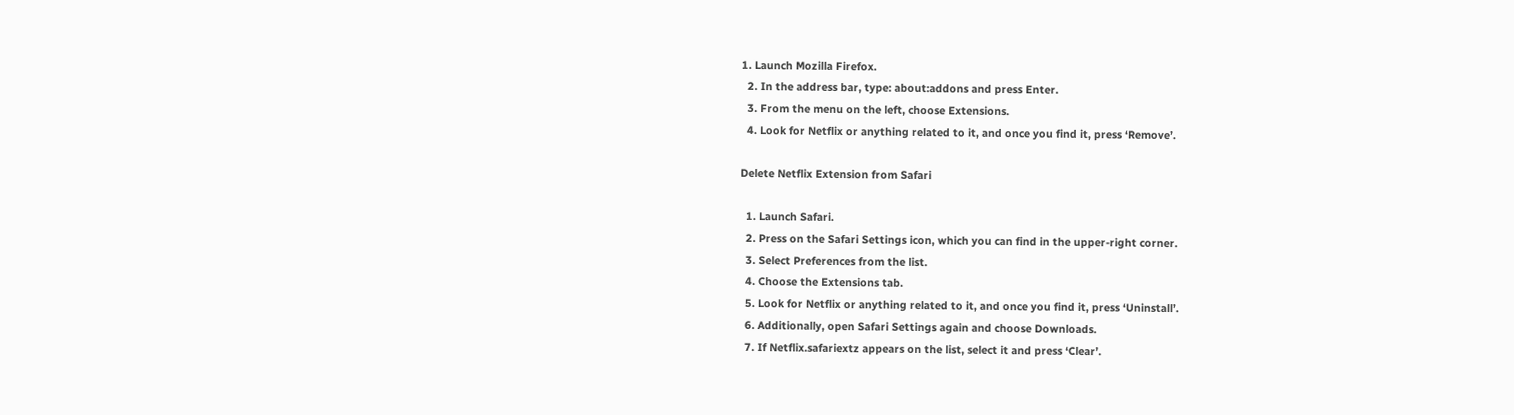1. Launch Mozilla Firefox.
  2. In the address bar, type: about:addons and press Enter.
  3. From the menu on the left, choose Extensions.
  4. Look for Netflix or anything related to it, and once you find it, press ‘Remove’.

Delete Netflix Extension from Safari

  1. Launch Safari.
  2. Press on the Safari Settings icon, which you can find in the upper-right corner.
  3. Select Preferences from the list.
  4. Choose the Extensions tab.
  5. Look for Netflix or anything related to it, and once you find it, press ‘Uninstall’.
  6. Additionally, open Safari Settings again and choose Downloads.
  7. If Netflix.safariextz appears on the list, select it and press ‘Clear’.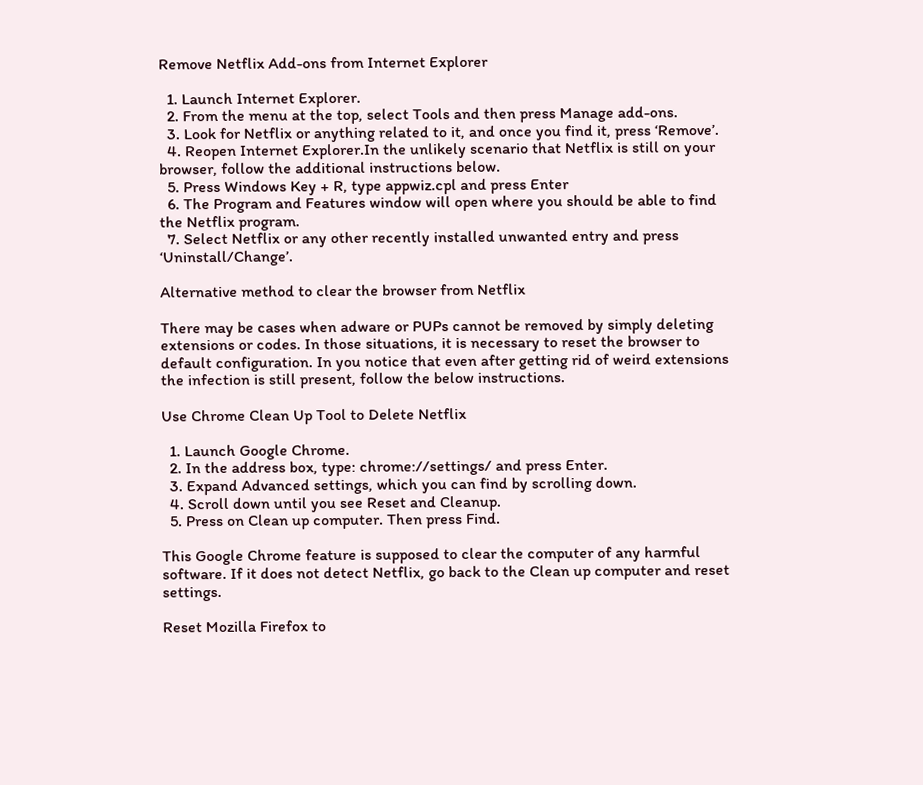Remove Netflix Add-ons from Internet Explorer

  1. Launch Internet Explorer.
  2. From the menu at the top, select Tools and then press Manage add-ons.
  3. Look for Netflix or anything related to it, and once you find it, press ‘Remove’.
  4. Reopen Internet Explorer.In the unlikely scenario that Netflix is still on your browser, follow the additional instructions below.
  5. Press Windows Key + R, type appwiz.cpl and press Enter
  6. The Program and Features window will open where you should be able to find the Netflix program.
  7. Select Netflix or any other recently installed unwanted entry and press ‘Uninstall/Change’.

Alternative method to clear the browser from Netflix

There may be cases when adware or PUPs cannot be removed by simply deleting extensions or codes. In those situations, it is necessary to reset the browser to default configuration. In you notice that even after getting rid of weird extensions the infection is still present, follow the below instructions.

Use Chrome Clean Up Tool to Delete Netflix

  1. Launch Google Chrome.
  2. In the address box, type: chrome://settings/ and press Enter.
  3. Expand Advanced settings, which you can find by scrolling down.
  4. Scroll down until you see Reset and Cleanup.
  5. Press on Clean up computer. Then press Find.

This Google Chrome feature is supposed to clear the computer of any harmful software. If it does not detect Netflix, go back to the Clean up computer and reset settings.

Reset Mozilla Firefox to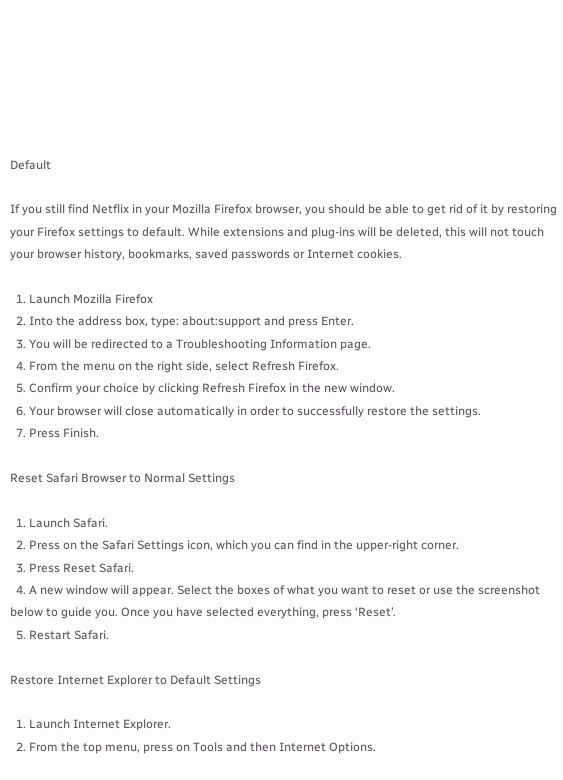Default

If you still find Netflix in your Mozilla Firefox browser, you should be able to get rid of it by restoring your Firefox settings to default. While extensions and plug-ins will be deleted, this will not touch your browser history, bookmarks, saved passwords or Internet cookies.

  1. Launch Mozilla Firefox
  2. Into the address box, type: about:support and press Enter.
  3. You will be redirected to a Troubleshooting Information page.
  4. From the menu on the right side, select Refresh Firefox.
  5. Confirm your choice by clicking Refresh Firefox in the new window.
  6. Your browser will close automatically in order to successfully restore the settings.
  7. Press Finish.

Reset Safari Browser to Normal Settings

  1. Launch Safari.
  2. Press on the Safari Settings icon, which you can find in the upper-right corner.
  3. Press Reset Safari.
  4. A new window will appear. Select the boxes of what you want to reset or use the screenshot below to guide you. Once you have selected everything, press ‘Reset’.
  5. Restart Safari.

Restore Internet Explorer to Default Settings

  1. Launch Internet Explorer.
  2. From the top menu, press on Tools and then Internet Options.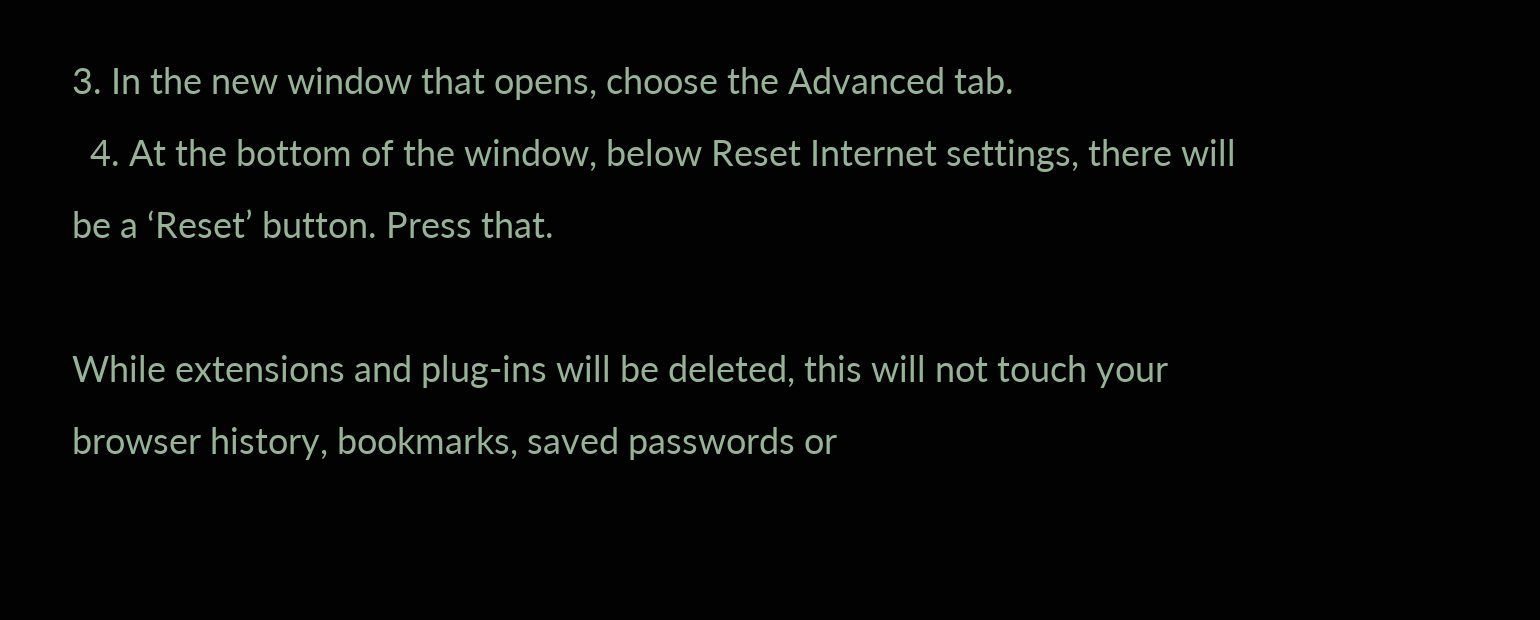3. In the new window that opens, choose the Advanced tab.
  4. At the bottom of the window, below Reset Internet settings, there will be a ‘Reset’ button. Press that.

While extensions and plug-ins will be deleted, this will not touch your browser history, bookmarks, saved passwords or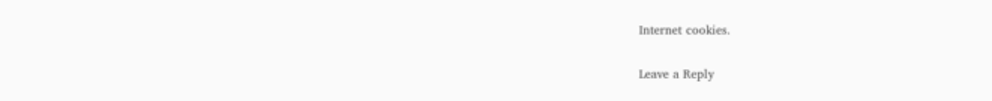Internet cookies.

Leave a Reply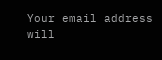Your email address will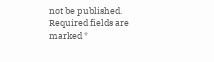not be published. Required fields are marked *